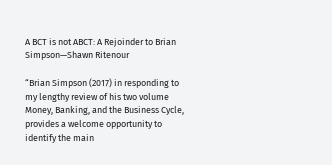A BCT is not ABCT: A Rejoinder to Brian Simpson—Shawn Ritenour

“Brian Simpson (2017) in responding to my lengthy review of his two volume Money, Banking, and the Business Cycle, provides a welcome opportunity to identify the main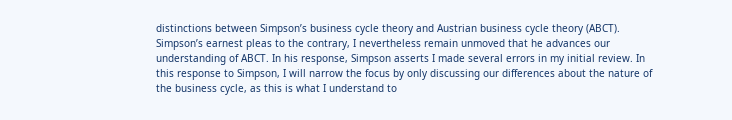distinctions between Simpson’s business cycle theory and Austrian business cycle theory (ABCT). Simpson’s earnest pleas to the contrary, I nevertheless remain unmoved that he advances our understanding of ABCT. In his response, Simpson asserts I made several errors in my initial review. In this response to Simpson, I will narrow the focus by only discussing our differences about the nature of the business cycle, as this is what I understand to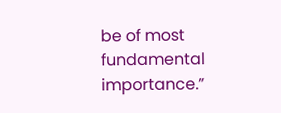be of most fundamental importance.”